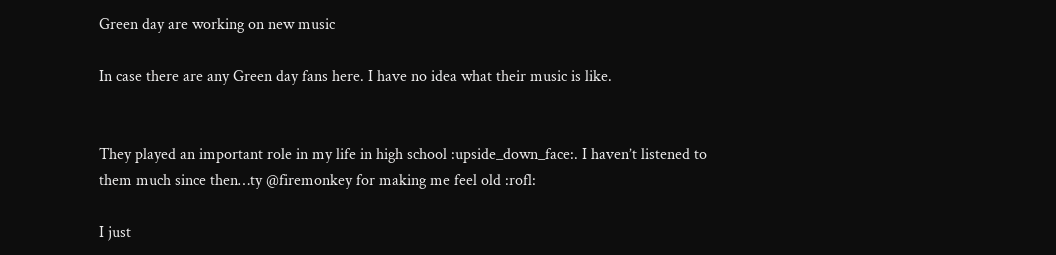Green day are working on new music

In case there are any Green day fans here. I have no idea what their music is like.


They played an important role in my life in high school :upside_down_face:. I haven’t listened to them much since then…ty @firemonkey for making me feel old :rofl:

I just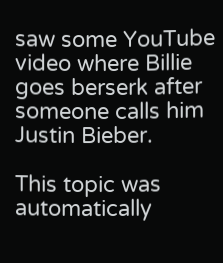saw some YouTube video where Billie goes berserk after someone calls him Justin Bieber.

This topic was automatically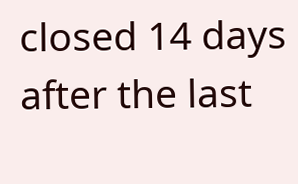closed 14 days after the last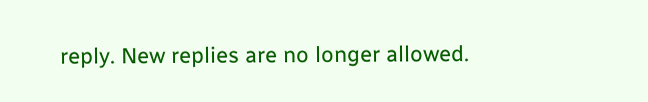reply. New replies are no longer allowed.